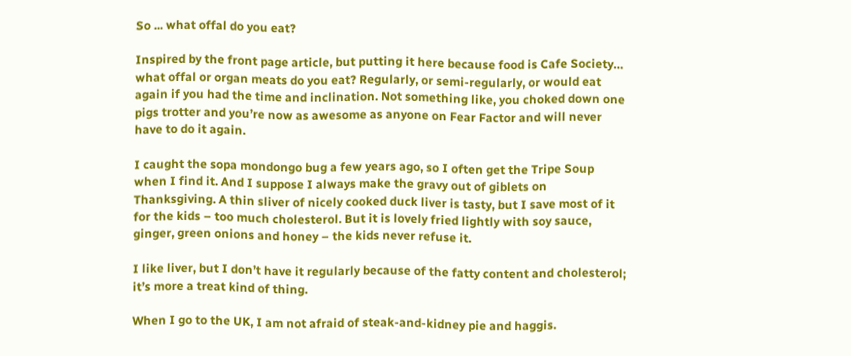So ... what offal do you eat?

Inspired by the front page article, but putting it here because food is Cafe Society… what offal or organ meats do you eat? Regularly, or semi-regularly, or would eat again if you had the time and inclination. Not something like, you choked down one pigs trotter and you’re now as awesome as anyone on Fear Factor and will never have to do it again.

I caught the sopa mondongo bug a few years ago, so I often get the Tripe Soup when I find it. And I suppose I always make the gravy out of giblets on Thanksgiving. A thin sliver of nicely cooked duck liver is tasty, but I save most of it for the kids – too much cholesterol. But it is lovely fried lightly with soy sauce, ginger, green onions and honey – the kids never refuse it.

I like liver, but I don’t have it regularly because of the fatty content and cholesterol; it’s more a treat kind of thing.

When I go to the UK, I am not afraid of steak-and-kidney pie and haggis.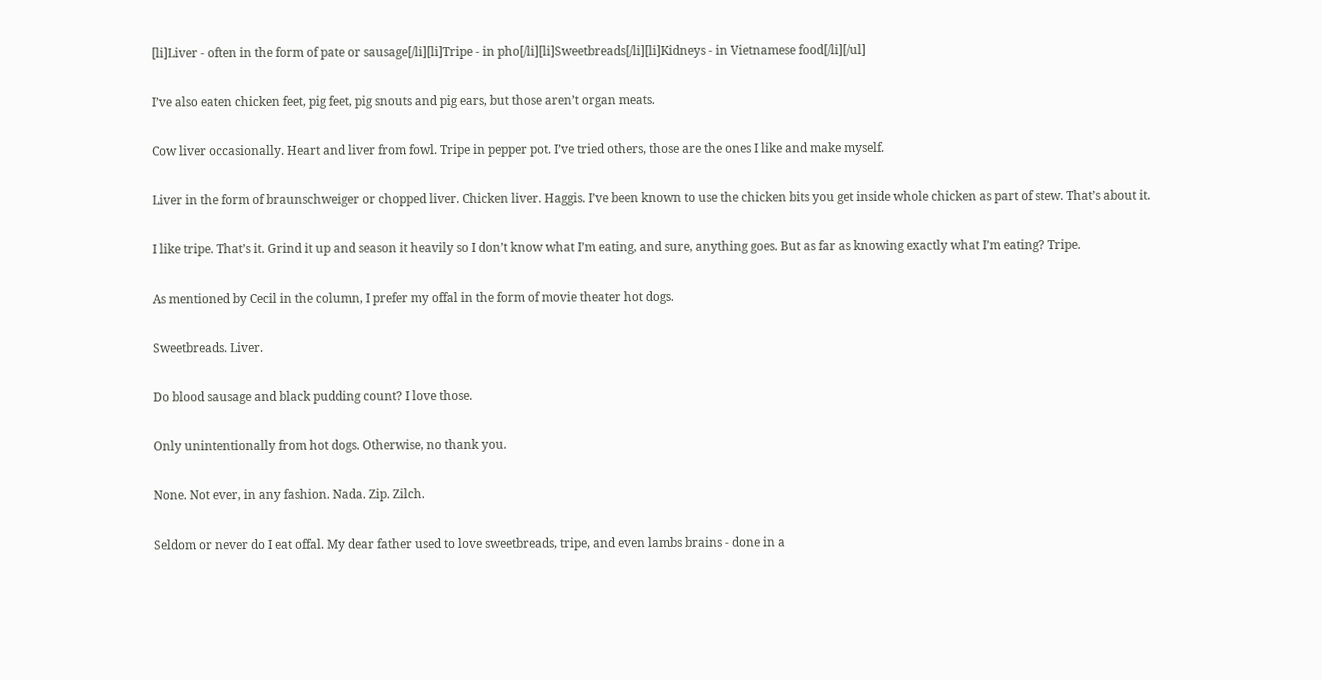[li]Liver - often in the form of pate or sausage[/li][li]Tripe - in pho[/li][li]Sweetbreads[/li][li]Kidneys - in Vietnamese food[/li][/ul]

I’ve also eaten chicken feet, pig feet, pig snouts and pig ears, but those aren’t organ meats.

Cow liver occasionally. Heart and liver from fowl. Tripe in pepper pot. I’ve tried others, those are the ones I like and make myself.

Liver in the form of braunschweiger or chopped liver. Chicken liver. Haggis. I’ve been known to use the chicken bits you get inside whole chicken as part of stew. That’s about it.

I like tripe. That’s it. Grind it up and season it heavily so I don’t know what I’m eating, and sure, anything goes. But as far as knowing exactly what I’m eating? Tripe.

As mentioned by Cecil in the column, I prefer my offal in the form of movie theater hot dogs.

Sweetbreads. Liver.

Do blood sausage and black pudding count? I love those.

Only unintentionally from hot dogs. Otherwise, no thank you.

None. Not ever, in any fashion. Nada. Zip. Zilch.

Seldom or never do I eat offal. My dear father used to love sweetbreads, tripe, and even lambs brains - done in a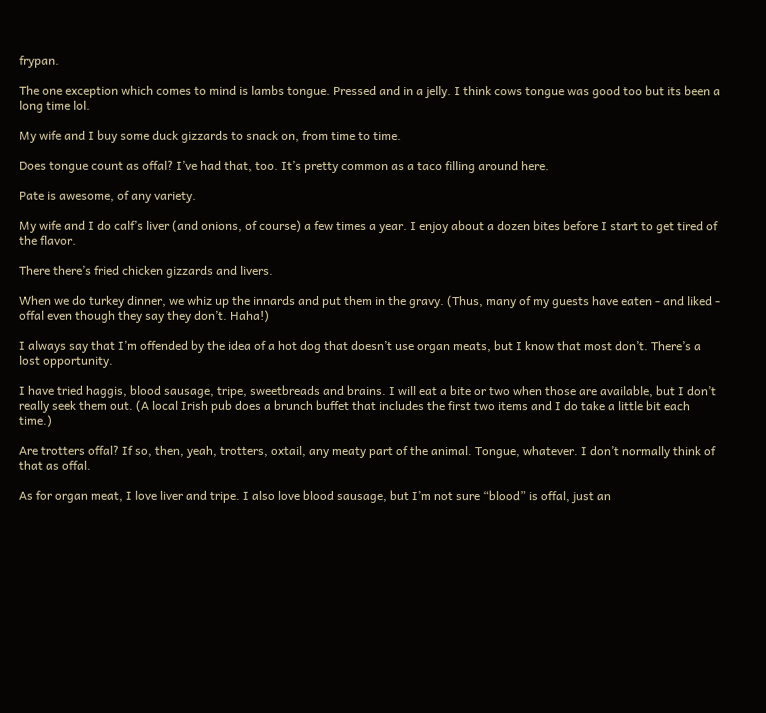frypan.

The one exception which comes to mind is lambs tongue. Pressed and in a jelly. I think cows tongue was good too but its been a long time lol.

My wife and I buy some duck gizzards to snack on, from time to time.

Does tongue count as offal? I’ve had that, too. It’s pretty common as a taco filling around here.

Pate is awesome, of any variety.

My wife and I do calf’s liver (and onions, of course) a few times a year. I enjoy about a dozen bites before I start to get tired of the flavor.

There there’s fried chicken gizzards and livers.

When we do turkey dinner, we whiz up the innards and put them in the gravy. (Thus, many of my guests have eaten - and liked - offal even though they say they don’t. Haha!)

I always say that I’m offended by the idea of a hot dog that doesn’t use organ meats, but I know that most don’t. There’s a lost opportunity.

I have tried haggis, blood sausage, tripe, sweetbreads and brains. I will eat a bite or two when those are available, but I don’t really seek them out. (A local Irish pub does a brunch buffet that includes the first two items and I do take a little bit each time.)

Are trotters offal? If so, then, yeah, trotters, oxtail, any meaty part of the animal. Tongue, whatever. I don’t normally think of that as offal.

As for organ meat, I love liver and tripe. I also love blood sausage, but I’m not sure “blood” is offal, just an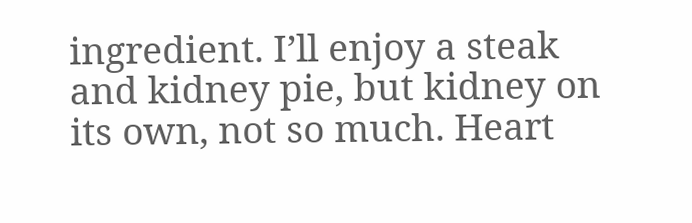ingredient. I’ll enjoy a steak and kidney pie, but kidney on its own, not so much. Heart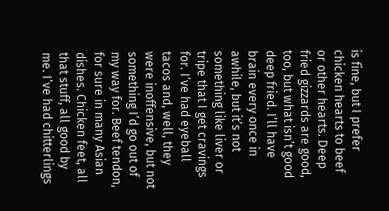is fine, but I prefer chicken hearts to beef or other hearts. Deep fried gizzards are good, too, but what isn’t good deep fried. I’ll have brain every once in awhile, but it’s not something like liver or tripe that I get cravings for. I’ve had eyeball tacos and, well, they were inoffensive, but not something I’d go out of my way for. Beef tendon, for sure in many Asian dishes. Chicken feet, all that stuff, all good by me. I’ve had chitterlings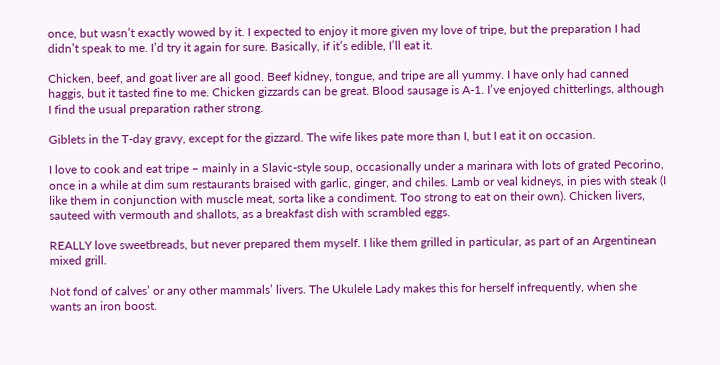once, but wasn’t exactly wowed by it. I expected to enjoy it more given my love of tripe, but the preparation I had didn’t speak to me. I’d try it again for sure. Basically, if it’s edible, I’ll eat it.

Chicken, beef, and goat liver are all good. Beef kidney, tongue, and tripe are all yummy. I have only had canned haggis, but it tasted fine to me. Chicken gizzards can be great. Blood sausage is A-1. I’ve enjoyed chitterlings, although I find the usual preparation rather strong.

Giblets in the T-day gravy, except for the gizzard. The wife likes pate more than I, but I eat it on occasion.

I love to cook and eat tripe – mainly in a Slavic-style soup, occasionally under a marinara with lots of grated Pecorino, once in a while at dim sum restaurants braised with garlic, ginger, and chiles. Lamb or veal kidneys, in pies with steak (I like them in conjunction with muscle meat, sorta like a condiment. Too strong to eat on their own). Chicken livers, sauteed with vermouth and shallots, as a breakfast dish with scrambled eggs.

REALLY love sweetbreads, but never prepared them myself. I like them grilled in particular, as part of an Argentinean mixed grill.

Not fond of calves’ or any other mammals’ livers. The Ukulele Lady makes this for herself infrequently, when she wants an iron boost.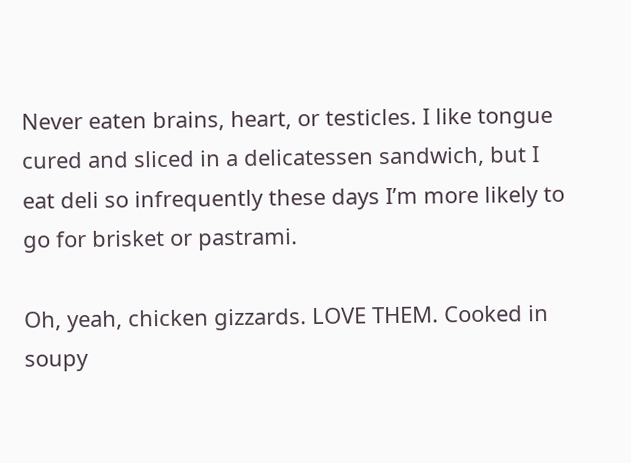Never eaten brains, heart, or testicles. I like tongue cured and sliced in a delicatessen sandwich, but I eat deli so infrequently these days I’m more likely to go for brisket or pastrami.

Oh, yeah, chicken gizzards. LOVE THEM. Cooked in soupy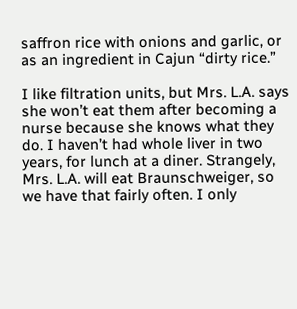saffron rice with onions and garlic, or as an ingredient in Cajun “dirty rice.”

I like filtration units, but Mrs. L.A. says she won’t eat them after becoming a nurse because she knows what they do. I haven’t had whole liver in two years, for lunch at a diner. Strangely, Mrs. L.A. will eat Braunschweiger, so we have that fairly often. I only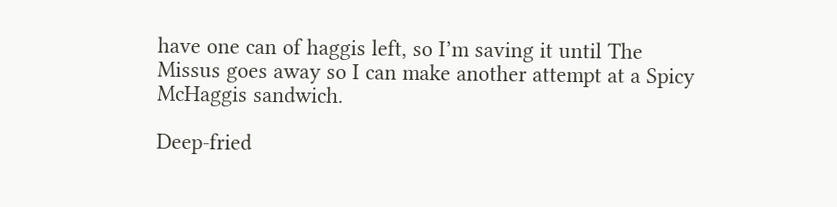have one can of haggis left, so I’m saving it until The Missus goes away so I can make another attempt at a Spicy McHaggis sandwich.

Deep-fried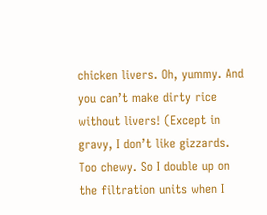chicken livers. Oh, yummy. And you can’t make dirty rice without livers! (Except in gravy, I don’t like gizzards. Too chewy. So I double up on the filtration units when I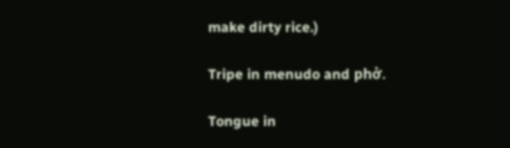make dirty rice.)

Tripe in menudo and phở.

Tongue in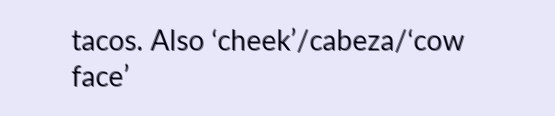tacos. Also ‘cheek’/cabeza/‘cow face’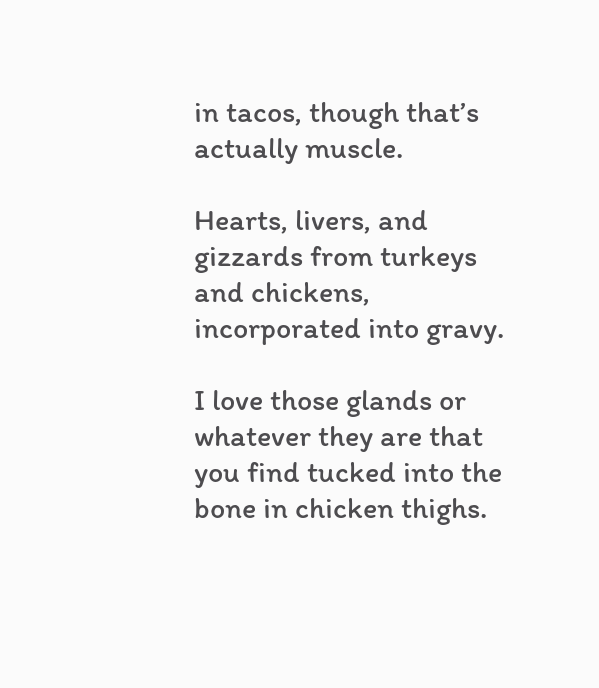in tacos, though that’s actually muscle.

Hearts, livers, and gizzards from turkeys and chickens, incorporated into gravy.

I love those glands or whatever they are that you find tucked into the bone in chicken thighs.